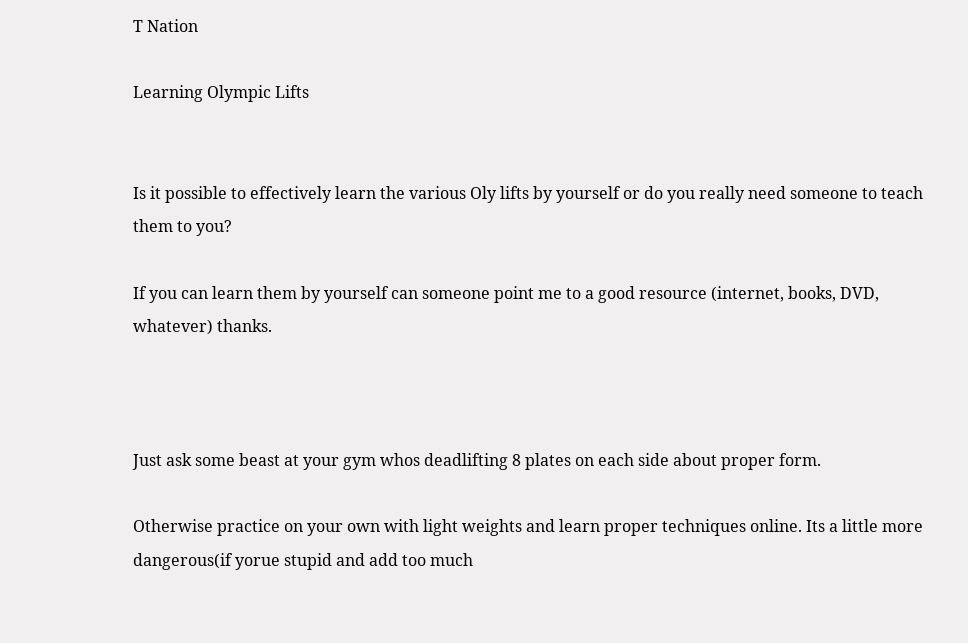T Nation

Learning Olympic Lifts


Is it possible to effectively learn the various Oly lifts by yourself or do you really need someone to teach them to you?

If you can learn them by yourself can someone point me to a good resource (internet, books, DVD, whatever) thanks.



Just ask some beast at your gym whos deadlifting 8 plates on each side about proper form.

Otherwise practice on your own with light weights and learn proper techniques online. Its a little more dangerous(if yorue stupid and add too much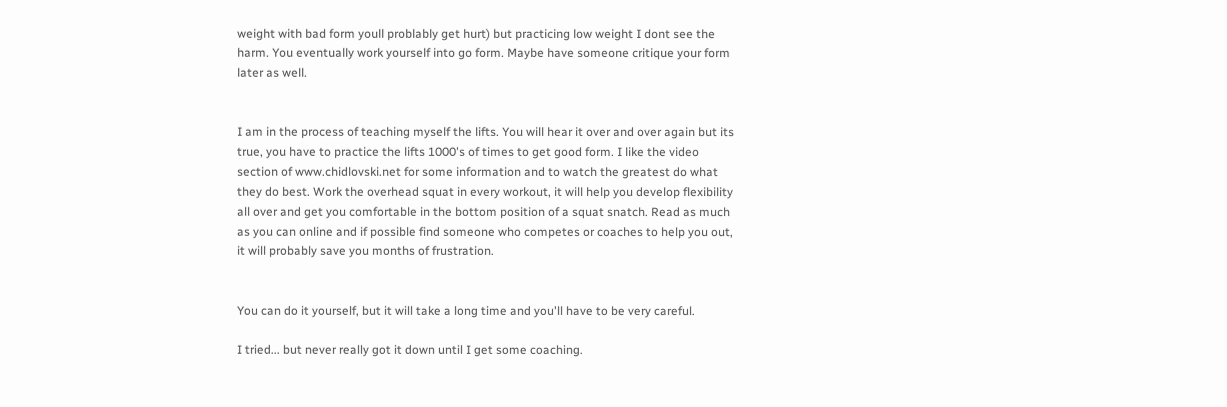weight with bad form youll problably get hurt) but practicing low weight I dont see the harm. You eventually work yourself into go form. Maybe have someone critique your form later as well.


I am in the process of teaching myself the lifts. You will hear it over and over again but its true, you have to practice the lifts 1000's of times to get good form. I like the video section of www.chidlovski.net for some information and to watch the greatest do what they do best. Work the overhead squat in every workout, it will help you develop flexibility all over and get you comfortable in the bottom position of a squat snatch. Read as much as you can online and if possible find someone who competes or coaches to help you out, it will probably save you months of frustration.


You can do it yourself, but it will take a long time and you'll have to be very careful.

I tried... but never really got it down until I get some coaching.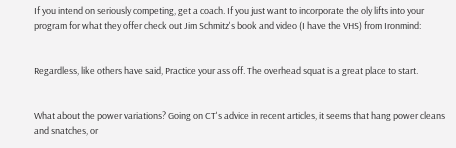If you intend on seriously competing, get a coach. If you just want to incorporate the oly lifts into your program for what they offer check out Jim Schmitz's book and video (I have the VHS) from Ironmind:


Regardless, like others have said, Practice your ass off. The overhead squat is a great place to start.


What about the power variations? Going on CT's advice in recent articles, it seems that hang power cleans and snatches, or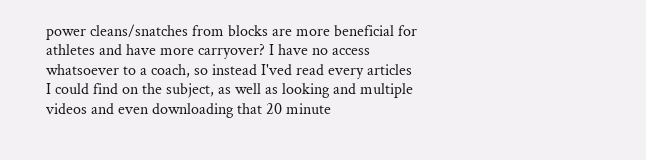power cleans/snatches from blocks are more beneficial for athletes and have more carryover? I have no access whatsoever to a coach, so instead I'ved read every articles I could find on the subject, as well as looking and multiple videos and even downloading that 20 minute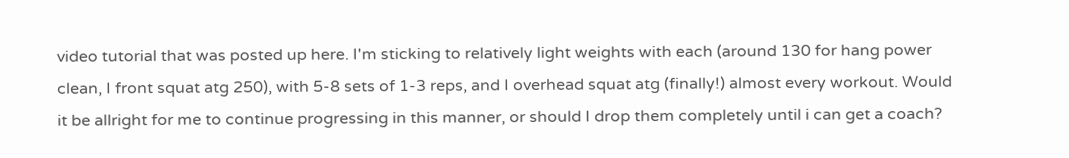video tutorial that was posted up here. I'm sticking to relatively light weights with each (around 130 for hang power clean, I front squat atg 250), with 5-8 sets of 1-3 reps, and I overhead squat atg (finally!) almost every workout. Would it be allright for me to continue progressing in this manner, or should I drop them completely until i can get a coach?